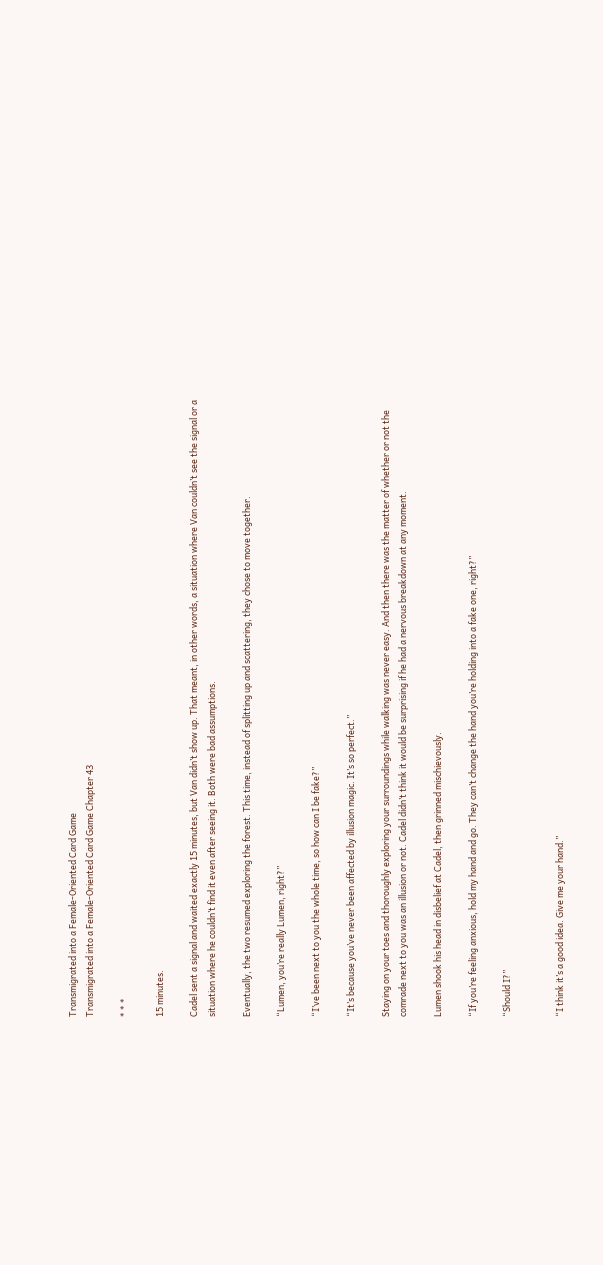Transmigrated into a Female-Oriented Card Game
Transmigrated into a Female-Oriented Card Game Chapter 43

* * *

15 minutes.

Cadel sent a signal and waited exactly 15 minutes, but Van didn’t show up. That meant, in other words, a situation where Van couldn’t see the signal or a situation where he couldn’t find it even after seeing it. Both were bad assumptions.

Eventually, the two resumed exploring the forest. This time, instead of splitting up and scattering, they chose to move together.

“Lumen, you’re really Lumen, right?”

“I’ve been next to you the whole time, so how can I be fake?”

“It’s because you’ve never been affected by illusion magic. It’s so perfect.”

Staying on your toes and thoroughly exploring your surroundings while walking was never easy. And then there was the matter of whether or not the comrade next to you was an illusion or not. Cadel didn’t think it would be surprising if he had a nervous breakdown at any moment.

Lumen shook his head in disbelief at Cadel, then grinned mischievously.

“If you’re feeling anxious, hold my hand and go. They can’t change the hand you’re holding into a fake one, right?”

“Should I?”


“I think it’s a good idea. Give me your hand.”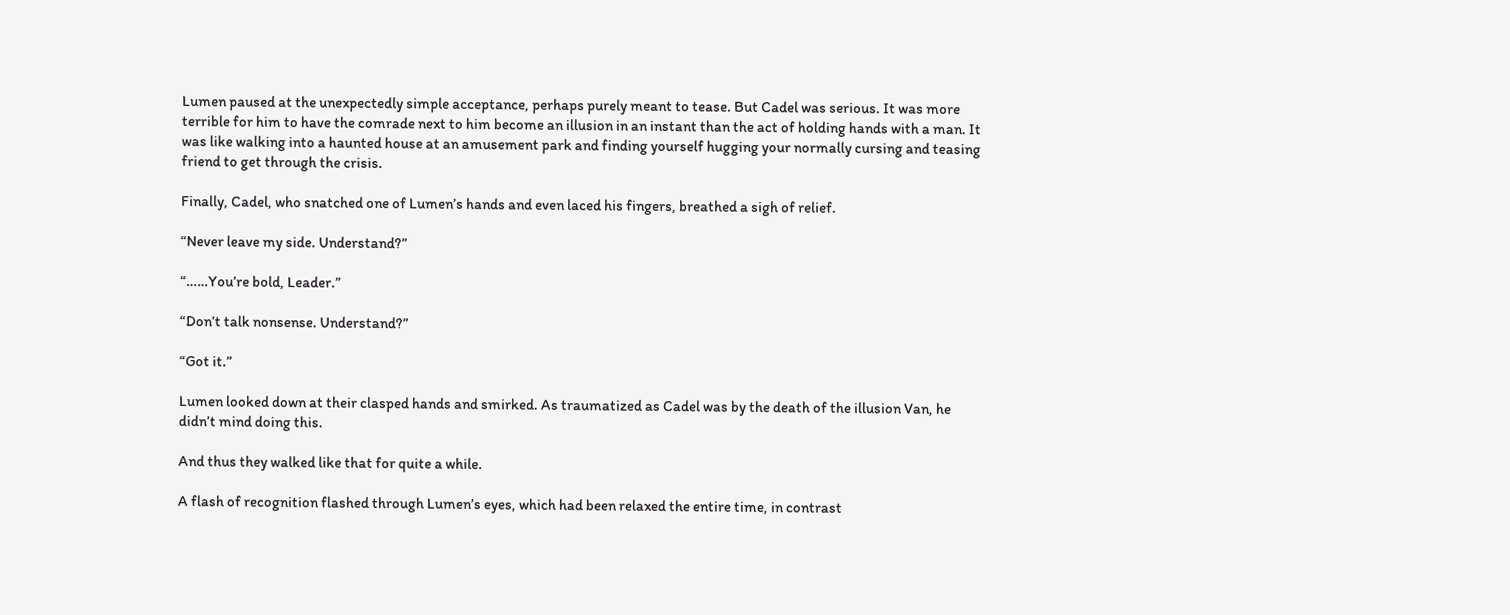Lumen paused at the unexpectedly simple acceptance, perhaps purely meant to tease. But Cadel was serious. It was more terrible for him to have the comrade next to him become an illusion in an instant than the act of holding hands with a man. It was like walking into a haunted house at an amusement park and finding yourself hugging your normally cursing and teasing friend to get through the crisis.

Finally, Cadel, who snatched one of Lumen’s hands and even laced his fingers, breathed a sigh of relief.

“Never leave my side. Understand?”

“……You’re bold, Leader.”

“Don’t talk nonsense. Understand?”

“Got it.”

Lumen looked down at their clasped hands and smirked. As traumatized as Cadel was by the death of the illusion Van, he didn’t mind doing this.

And thus they walked like that for quite a while.

A flash of recognition flashed through Lumen’s eyes, which had been relaxed the entire time, in contrast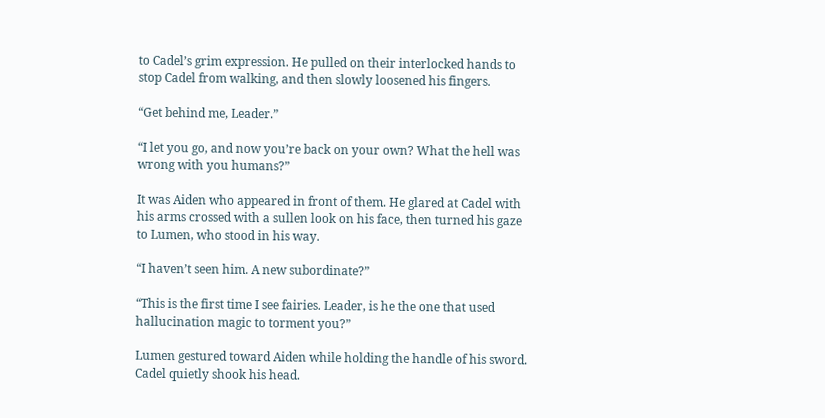to Cadel’s grim expression. He pulled on their interlocked hands to stop Cadel from walking, and then slowly loosened his fingers.

“Get behind me, Leader.”

“I let you go, and now you’re back on your own? What the hell was wrong with you humans?”

It was Aiden who appeared in front of them. He glared at Cadel with his arms crossed with a sullen look on his face, then turned his gaze to Lumen, who stood in his way.

“I haven’t seen him. A new subordinate?”

“This is the first time I see fairies. Leader, is he the one that used hallucination magic to torment you?”

Lumen gestured toward Aiden while holding the handle of his sword. Cadel quietly shook his head.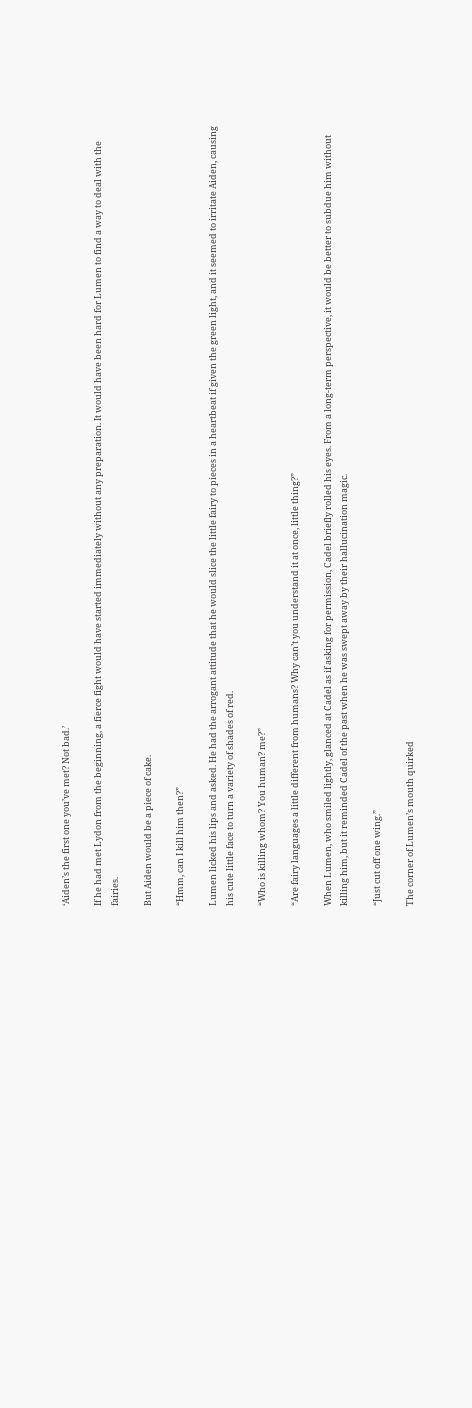‘Aiden’s the first one you’ve met? Not bad.’

If he had met Lydon from the beginning, a fierce fight would have started immediately without any preparation. It would have been hard for Lumen to find a way to deal with the fairies.

But Aiden would be a piece of cake.

“Hmm, can I kill him then?”

Lumen licked his lips and asked. He had the arrogant attitude that he would slice the little fairy to pieces in a heartbeat if given the green light, and it seemed to irritate Aiden, causing his cute little face to turn a variety of shades of red.

“Who is killing whom? You human? me?”

“Are fairy languages a little different from humans? Why can’t you understand it at once, little thing?”

When Lumen, who smiled lightly, glanced at Cadel as if asking for permission, Cadel briefly rolled his eyes. From a long-term perspective, it would be better to subdue him without killing him, but it reminded Cadel of the past when he was swept away by their hallucination magic.

“Just cut off one wing.”

The corner of Lumen’s mouth quirked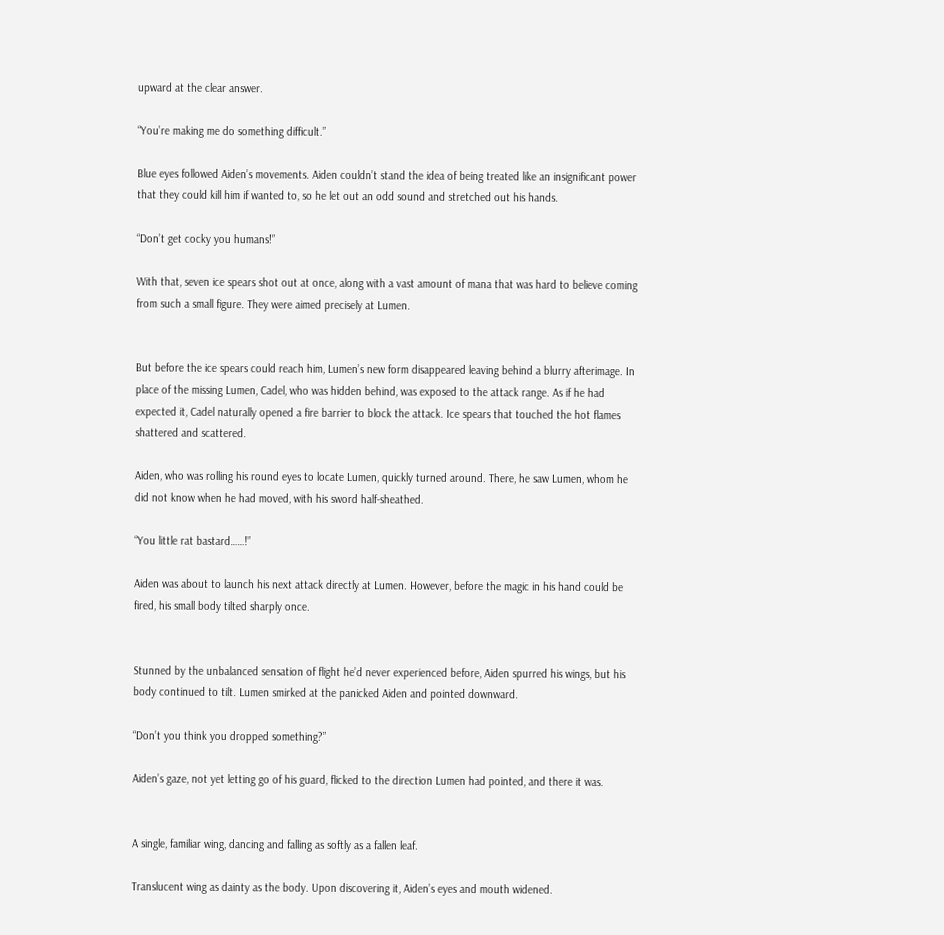upward at the clear answer.

“You’re making me do something difficult.”

Blue eyes followed Aiden’s movements. Aiden couldn’t stand the idea of being treated like an insignificant power that they could kill him if wanted to, so he let out an odd sound and stretched out his hands.

“Don’t get cocky you humans!”

With that, seven ice spears shot out at once, along with a vast amount of mana that was hard to believe coming from such a small figure. They were aimed precisely at Lumen.


But before the ice spears could reach him, Lumen’s new form disappeared leaving behind a blurry afterimage. In place of the missing Lumen, Cadel, who was hidden behind, was exposed to the attack range. As if he had expected it, Cadel naturally opened a fire barrier to block the attack. Ice spears that touched the hot flames shattered and scattered.

Aiden, who was rolling his round eyes to locate Lumen, quickly turned around. There, he saw Lumen, whom he did not know when he had moved, with his sword half-sheathed.

“You little rat bastard……!”

Aiden was about to launch his next attack directly at Lumen. However, before the magic in his hand could be fired, his small body tilted sharply once.


Stunned by the unbalanced sensation of flight he’d never experienced before, Aiden spurred his wings, but his body continued to tilt. Lumen smirked at the panicked Aiden and pointed downward.

“Don’t you think you dropped something?”

Aiden’s gaze, not yet letting go of his guard, flicked to the direction Lumen had pointed, and there it was.


A single, familiar wing, dancing and falling as softly as a fallen leaf.

Translucent wing as dainty as the body. Upon discovering it, Aiden’s eyes and mouth widened.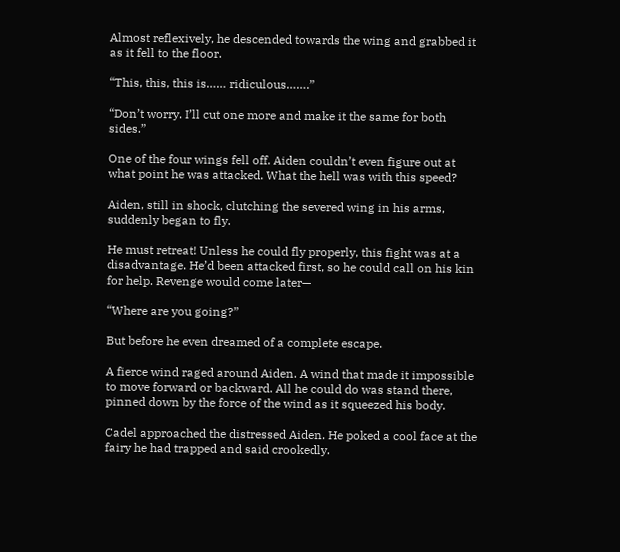Almost reflexively, he descended towards the wing and grabbed it as it fell to the floor.

“This, this, this is…… ridiculous…….”

“Don’t worry. I’ll cut one more and make it the same for both sides.”

One of the four wings fell off. Aiden couldn’t even figure out at what point he was attacked. What the hell was with this speed?

Aiden, still in shock, clutching the severed wing in his arms, suddenly began to fly.

He must retreat! Unless he could fly properly, this fight was at a disadvantage. He’d been attacked first, so he could call on his kin for help. Revenge would come later—

“Where are you going?”

But before he even dreamed of a complete escape.

A fierce wind raged around Aiden. A wind that made it impossible to move forward or backward. All he could do was stand there, pinned down by the force of the wind as it squeezed his body.

Cadel approached the distressed Aiden. He poked a cool face at the fairy he had trapped and said crookedly.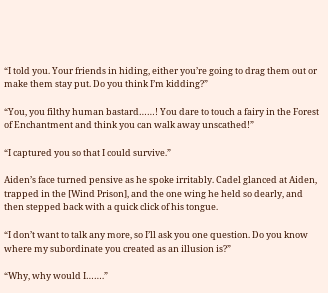“I told you. Your friends in hiding, either you’re going to drag them out or make them stay put. Do you think I’m kidding?”

“You, you filthy human bastard……! You dare to touch a fairy in the Forest of Enchantment and think you can walk away unscathed!”

“I captured you so that I could survive.”

Aiden’s face turned pensive as he spoke irritably. Cadel glanced at Aiden, trapped in the [Wind Prison], and the one wing he held so dearly, and then stepped back with a quick click of his tongue.

“I don’t want to talk any more, so I’ll ask you one question. Do you know where my subordinate you created as an illusion is?”

“Why, why would I…….”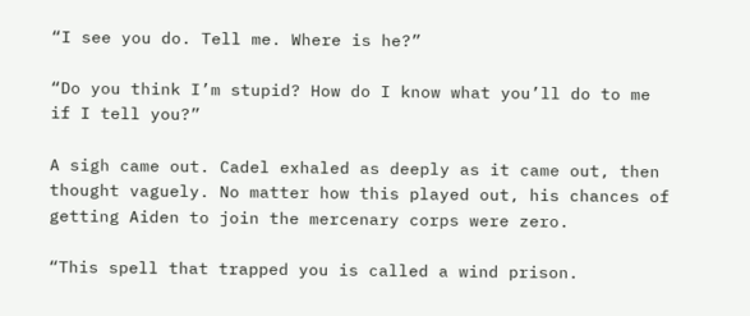“I see you do. Tell me. Where is he?”

“Do you think I’m stupid? How do I know what you’ll do to me if I tell you?”

A sigh came out. Cadel exhaled as deeply as it came out, then thought vaguely. No matter how this played out, his chances of getting Aiden to join the mercenary corps were zero.

“This spell that trapped you is called a wind prison.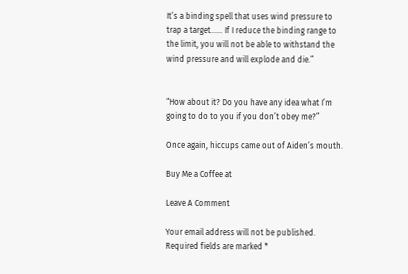It’s a binding spell that uses wind pressure to trap a target…… If I reduce the binding range to the limit, you will not be able to withstand the wind pressure and will explode and die.”


“How about it? Do you have any idea what I’m going to do to you if you don’t obey me?”

Once again, hiccups came out of Aiden’s mouth.

Buy Me a Coffee at

Leave A Comment

Your email address will not be published. Required fields are marked *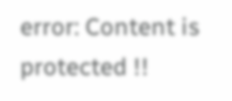error: Content is protected !!